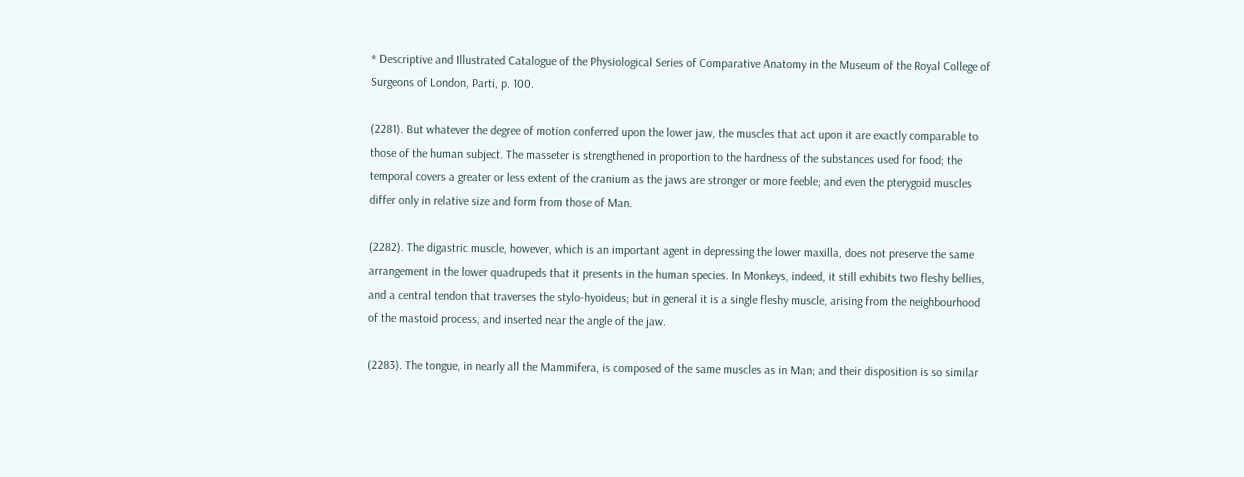* Descriptive and Illustrated Catalogue of the Physiological Series of Comparative Anatomy in the Museum of the Royal College of Surgeons of London, Parti, p. 100.

(2281). But whatever the degree of motion conferred upon the lower jaw, the muscles that act upon it are exactly comparable to those of the human subject. The masseter is strengthened in proportion to the hardness of the substances used for food; the temporal covers a greater or less extent of the cranium as the jaws are stronger or more feeble; and even the pterygoid muscles differ only in relative size and form from those of Man.

(2282). The digastric muscle, however, which is an important agent in depressing the lower maxilla, does not preserve the same arrangement in the lower quadrupeds that it presents in the human species. In Monkeys, indeed, it still exhibits two fleshy bellies, and a central tendon that traverses the stylo-hyoideus; but in general it is a single fleshy muscle, arising from the neighbourhood of the mastoid process, and inserted near the angle of the jaw.

(2283). The tongue, in nearly all the Mammifera, is composed of the same muscles as in Man; and their disposition is so similar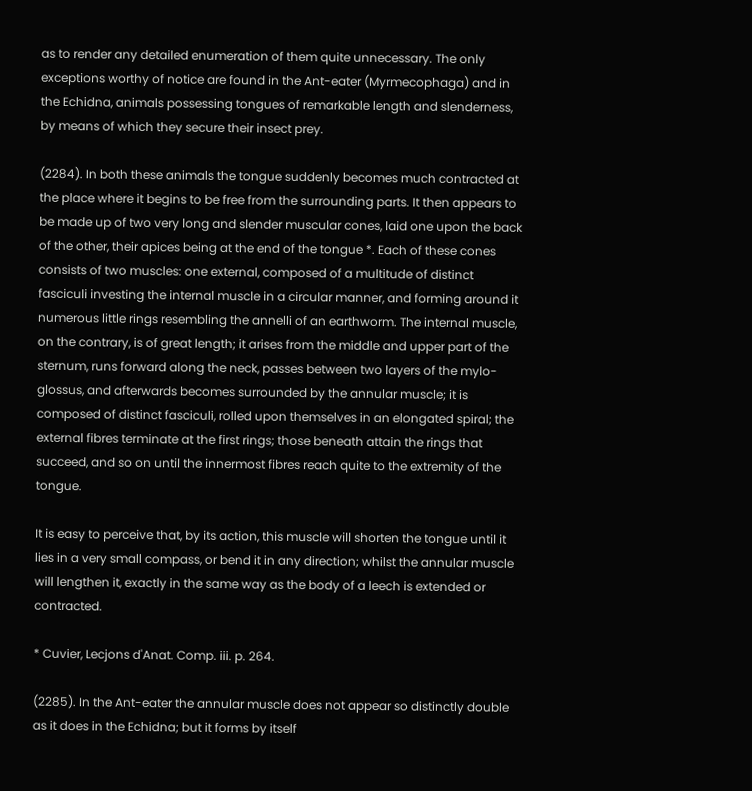as to render any detailed enumeration of them quite unnecessary. The only exceptions worthy of notice are found in the Ant-eater (Myrmecophaga) and in the Echidna, animals possessing tongues of remarkable length and slenderness, by means of which they secure their insect prey.

(2284). In both these animals the tongue suddenly becomes much contracted at the place where it begins to be free from the surrounding parts. It then appears to be made up of two very long and slender muscular cones, laid one upon the back of the other, their apices being at the end of the tongue *. Each of these cones consists of two muscles: one external, composed of a multitude of distinct fasciculi investing the internal muscle in a circular manner, and forming around it numerous little rings resembling the annelli of an earthworm. The internal muscle, on the contrary, is of great length; it arises from the middle and upper part of the sternum, runs forward along the neck, passes between two layers of the mylo-glossus, and afterwards becomes surrounded by the annular muscle; it is composed of distinct fasciculi, rolled upon themselves in an elongated spiral; the external fibres terminate at the first rings; those beneath attain the rings that succeed, and so on until the innermost fibres reach quite to the extremity of the tongue.

It is easy to perceive that, by its action, this muscle will shorten the tongue until it lies in a very small compass, or bend it in any direction; whilst the annular muscle will lengthen it, exactly in the same way as the body of a leech is extended or contracted.

* Cuvier, Lecjons d'Anat. Comp. iii. p. 264.

(2285). In the Ant-eater the annular muscle does not appear so distinctly double as it does in the Echidna; but it forms by itself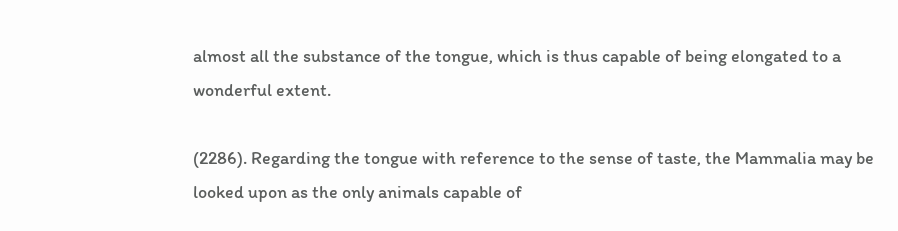almost all the substance of the tongue, which is thus capable of being elongated to a wonderful extent.

(2286). Regarding the tongue with reference to the sense of taste, the Mammalia may be looked upon as the only animals capable of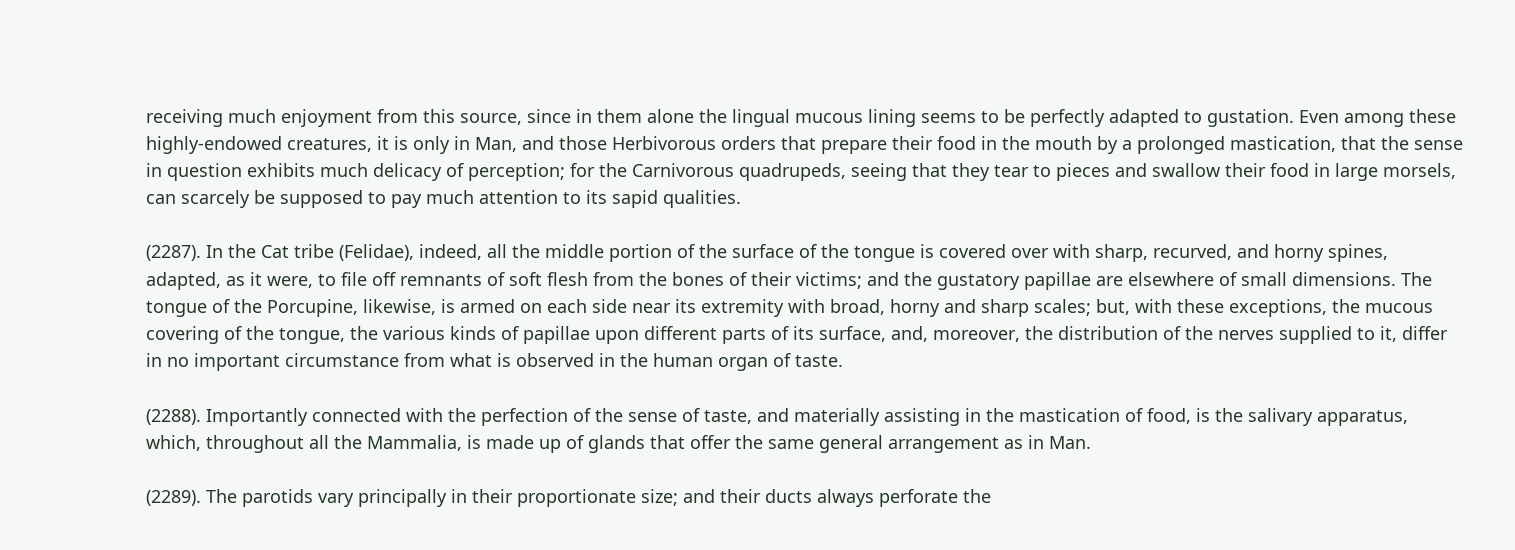receiving much enjoyment from this source, since in them alone the lingual mucous lining seems to be perfectly adapted to gustation. Even among these highly-endowed creatures, it is only in Man, and those Herbivorous orders that prepare their food in the mouth by a prolonged mastication, that the sense in question exhibits much delicacy of perception; for the Carnivorous quadrupeds, seeing that they tear to pieces and swallow their food in large morsels, can scarcely be supposed to pay much attention to its sapid qualities.

(2287). In the Cat tribe (Felidae), indeed, all the middle portion of the surface of the tongue is covered over with sharp, recurved, and horny spines, adapted, as it were, to file off remnants of soft flesh from the bones of their victims; and the gustatory papillae are elsewhere of small dimensions. The tongue of the Porcupine, likewise, is armed on each side near its extremity with broad, horny and sharp scales; but, with these exceptions, the mucous covering of the tongue, the various kinds of papillae upon different parts of its surface, and, moreover, the distribution of the nerves supplied to it, differ in no important circumstance from what is observed in the human organ of taste.

(2288). Importantly connected with the perfection of the sense of taste, and materially assisting in the mastication of food, is the salivary apparatus, which, throughout all the Mammalia, is made up of glands that offer the same general arrangement as in Man.

(2289). The parotids vary principally in their proportionate size; and their ducts always perforate the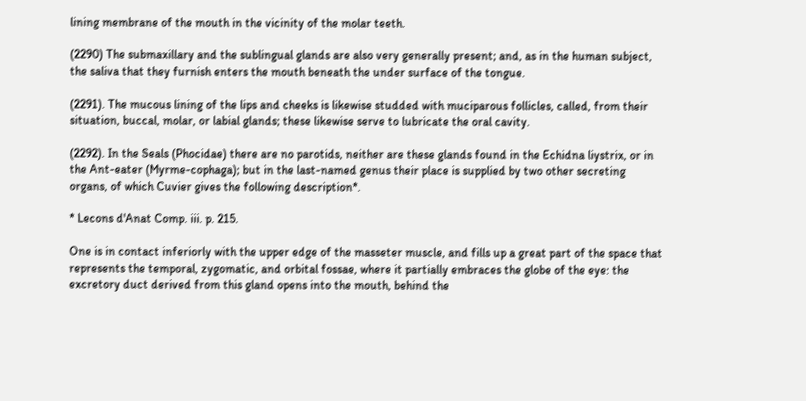lining membrane of the mouth in the vicinity of the molar teeth.

(2290) The submaxillary and the sublingual glands are also very generally present; and, as in the human subject, the saliva that they furnish enters the mouth beneath the under surface of the tongue.

(2291). The mucous lining of the lips and cheeks is likewise studded with muciparous follicles, called, from their situation, buccal, molar, or labial glands; these likewise serve to lubricate the oral cavity.

(2292). In the Seals (Phocidae) there are no parotids, neither are these glands found in the Echidna liystrix, or in the Ant-eater (Myrme-cophaga); but in the last-named genus their place is supplied by two other secreting organs, of which Cuvier gives the following description*.

* Lecons d'Anat Comp. iii. p. 215.

One is in contact inferiorly with the upper edge of the masseter muscle, and fills up a great part of the space that represents the temporal, zygomatic, and orbital fossae, where it partially embraces the globe of the eye: the excretory duct derived from this gland opens into the mouth, behind the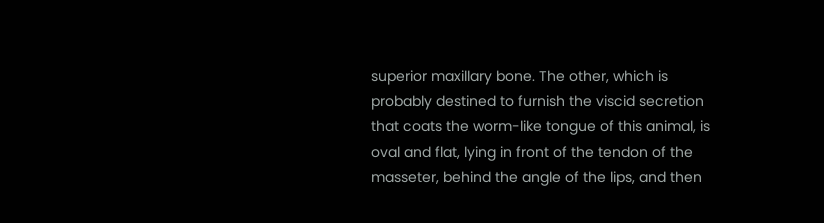superior maxillary bone. The other, which is probably destined to furnish the viscid secretion that coats the worm-like tongue of this animal, is oval and flat, lying in front of the tendon of the masseter, behind the angle of the lips, and then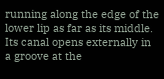running along the edge of the lower lip as far as its middle. Its canal opens externally in a groove at the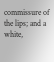commissure of the lips; and a white,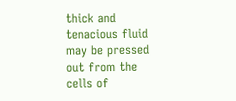thick and tenacious fluid may be pressed out from the cells of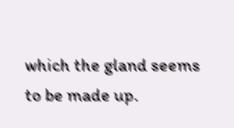which the gland seems to be made up.